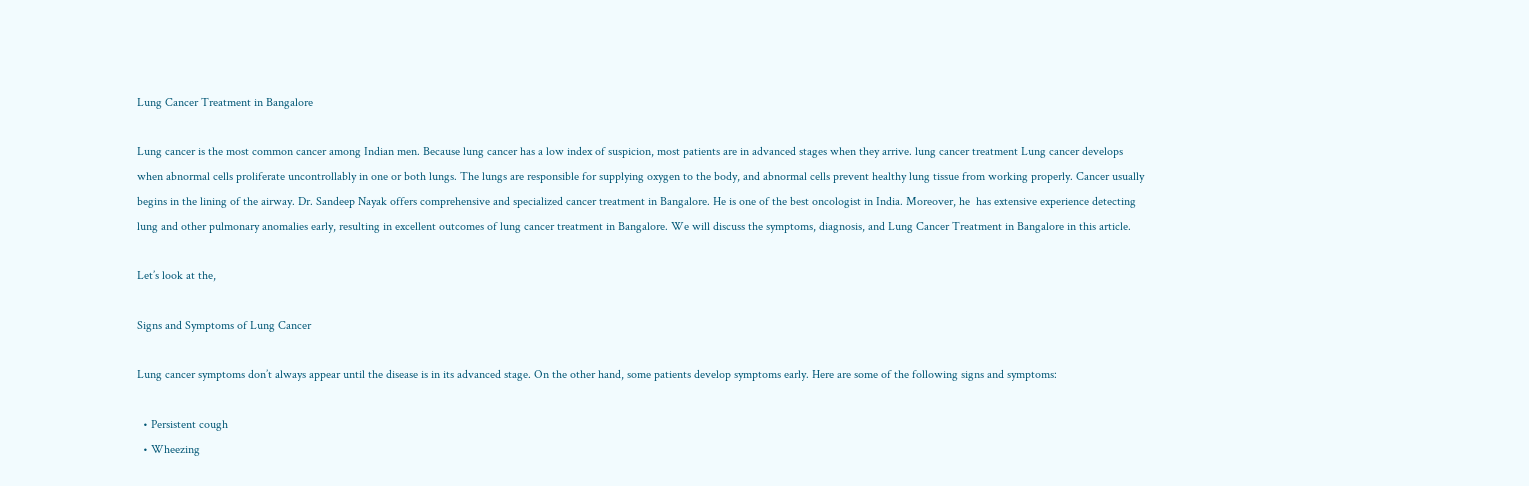Lung Cancer Treatment in Bangalore

Lung cancer is the most common cancer among Indian men. Because lung cancer has a low index of suspicion, most patients are in advanced stages when they arrive. lung cancer treatment Lung cancer develops when abnormal cells proliferate uncontrollably in one or both lungs. The lungs are responsible for supplying oxygen to the body, and abnormal cells prevent healthy lung tissue from working properly. Cancer usually begins in the lining of the airway. Dr. Sandeep Nayak offers comprehensive and specialized cancer treatment in Bangalore. He is one of the best oncologist in India. Moreover, he  has extensive experience detecting lung and other pulmonary anomalies early, resulting in excellent outcomes of lung cancer treatment in Bangalore. We will discuss the symptoms, diagnosis, and Lung Cancer Treatment in Bangalore in this article.

Let’s look at the,

Signs and Symptoms of Lung Cancer

Lung cancer symptoms don’t always appear until the disease is in its advanced stage. On the other hand, some patients develop symptoms early. Here are some of the following signs and symptoms:

  • Persistent cough
  • Wheezing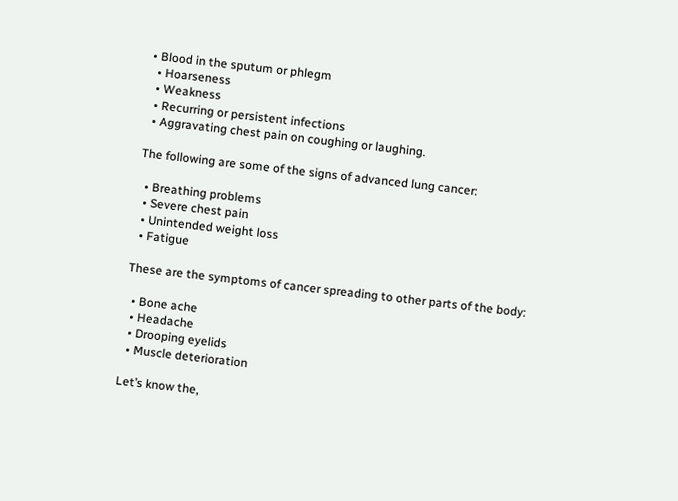• Blood in the sputum or phlegm
  • Hoarseness
  • Weakness
  • Recurring or persistent infections
  • Aggravating chest pain on coughing or laughing.

The following are some of the signs of advanced lung cancer:

  • Breathing problems
  • Severe chest pain
  • Unintended weight loss
  • Fatigue

These are the symptoms of cancer spreading to other parts of the body:

  • Bone ache
  • Headache
  • Drooping eyelids
  • Muscle deterioration

Let’s know the,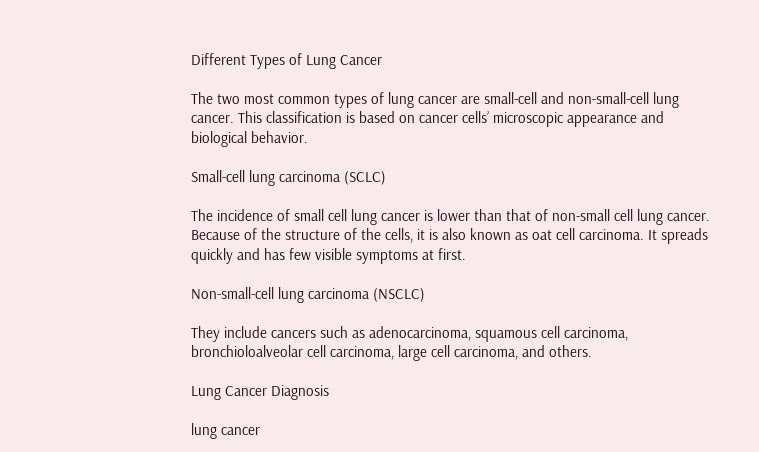Different Types of Lung Cancer

The two most common types of lung cancer are small-cell and non-small-cell lung cancer. This classification is based on cancer cells’ microscopic appearance and biological behavior.

Small-cell lung carcinoma (SCLC)

The incidence of small cell lung cancer is lower than that of non-small cell lung cancer. Because of the structure of the cells, it is also known as oat cell carcinoma. It spreads quickly and has few visible symptoms at first.

Non-small-cell lung carcinoma (NSCLC)

They include cancers such as adenocarcinoma, squamous cell carcinoma, bronchioloalveolar cell carcinoma, large cell carcinoma, and others.

Lung Cancer Diagnosis

lung cancer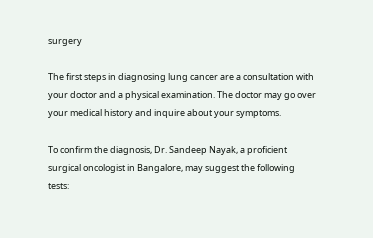surgery

The first steps in diagnosing lung cancer are a consultation with your doctor and a physical examination. The doctor may go over your medical history and inquire about your symptoms.

To confirm the diagnosis, Dr. Sandeep Nayak, a proficient surgical oncologist in Bangalore, may suggest the following tests: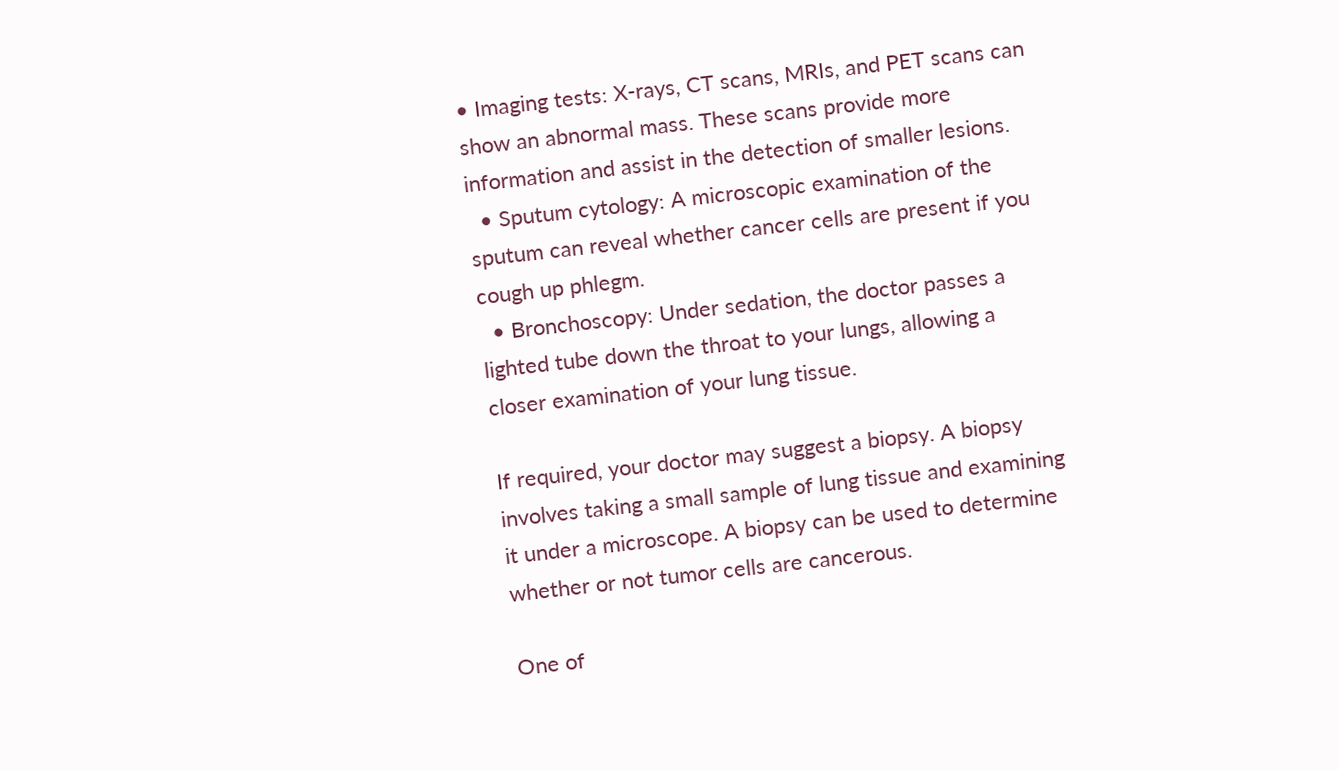• Imaging tests: X-rays, CT scans, MRIs, and PET scans can show an abnormal mass. These scans provide more information and assist in the detection of smaller lesions.
  • Sputum cytology: A microscopic examination of the sputum can reveal whether cancer cells are present if you cough up phlegm.
  • Bronchoscopy: Under sedation, the doctor passes a lighted tube down the throat to your lungs, allowing a closer examination of your lung tissue.

If required, your doctor may suggest a biopsy. A biopsy involves taking a small sample of lung tissue and examining it under a microscope. A biopsy can be used to determine whether or not tumor cells are cancerous.

One of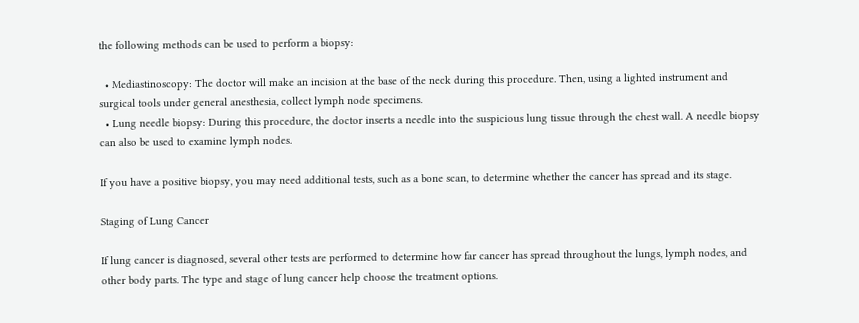the following methods can be used to perform a biopsy:

  • Mediastinoscopy: The doctor will make an incision at the base of the neck during this procedure. Then, using a lighted instrument and surgical tools under general anesthesia, collect lymph node specimens.
  • Lung needle biopsy: During this procedure, the doctor inserts a needle into the suspicious lung tissue through the chest wall. A needle biopsy can also be used to examine lymph nodes.

If you have a positive biopsy, you may need additional tests, such as a bone scan, to determine whether the cancer has spread and its stage.

Staging of Lung Cancer

If lung cancer is diagnosed, several other tests are performed to determine how far cancer has spread throughout the lungs, lymph nodes, and other body parts. The type and stage of lung cancer help choose the treatment options.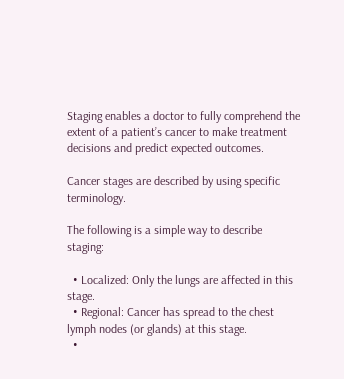Staging enables a doctor to fully comprehend the extent of a patient’s cancer to make treatment decisions and predict expected outcomes.

Cancer stages are described by using specific terminology.

The following is a simple way to describe staging:

  • Localized: Only the lungs are affected in this stage.
  • Regional: Cancer has spread to the chest lymph nodes (or glands) at this stage.
  •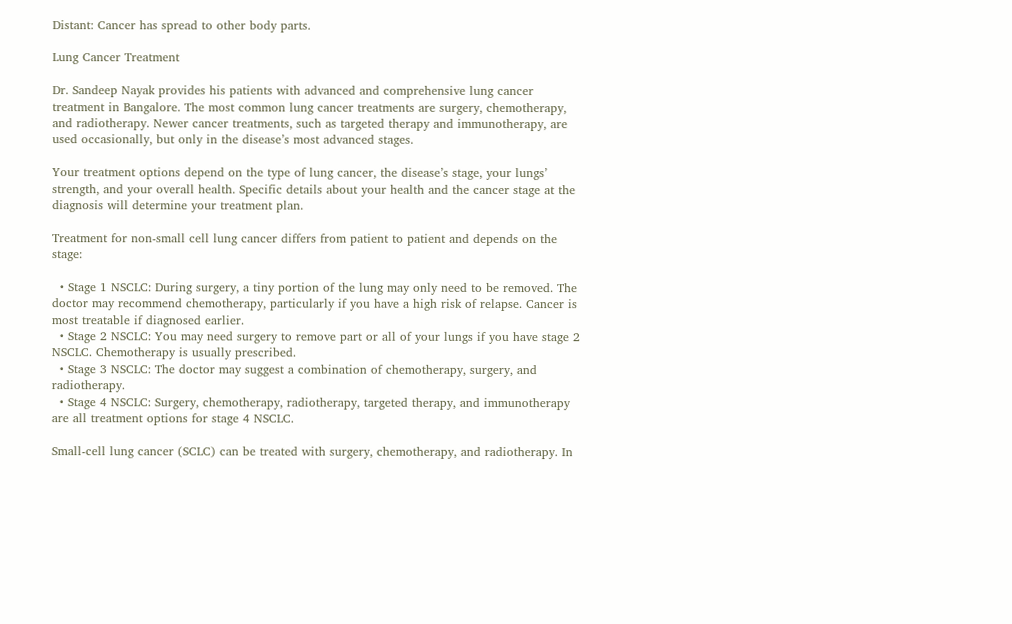Distant: Cancer has spread to other body parts.

Lung Cancer Treatment

Dr. Sandeep Nayak provides his patients with advanced and comprehensive lung cancer treatment in Bangalore. The most common lung cancer treatments are surgery, chemotherapy, and radiotherapy. Newer cancer treatments, such as targeted therapy and immunotherapy, are used occasionally, but only in the disease’s most advanced stages.

Your treatment options depend on the type of lung cancer, the disease’s stage, your lungs’ strength, and your overall health. Specific details about your health and the cancer stage at the diagnosis will determine your treatment plan.

Treatment for non-small cell lung cancer differs from patient to patient and depends on the stage:

  • Stage 1 NSCLC: During surgery, a tiny portion of the lung may only need to be removed. The doctor may recommend chemotherapy, particularly if you have a high risk of relapse. Cancer is most treatable if diagnosed earlier.
  • Stage 2 NSCLC: You may need surgery to remove part or all of your lungs if you have stage 2 NSCLC. Chemotherapy is usually prescribed.
  • Stage 3 NSCLC: The doctor may suggest a combination of chemotherapy, surgery, and radiotherapy.
  • Stage 4 NSCLC: Surgery, chemotherapy, radiotherapy, targeted therapy, and immunotherapy are all treatment options for stage 4 NSCLC.

Small-cell lung cancer (SCLC) can be treated with surgery, chemotherapy, and radiotherapy. In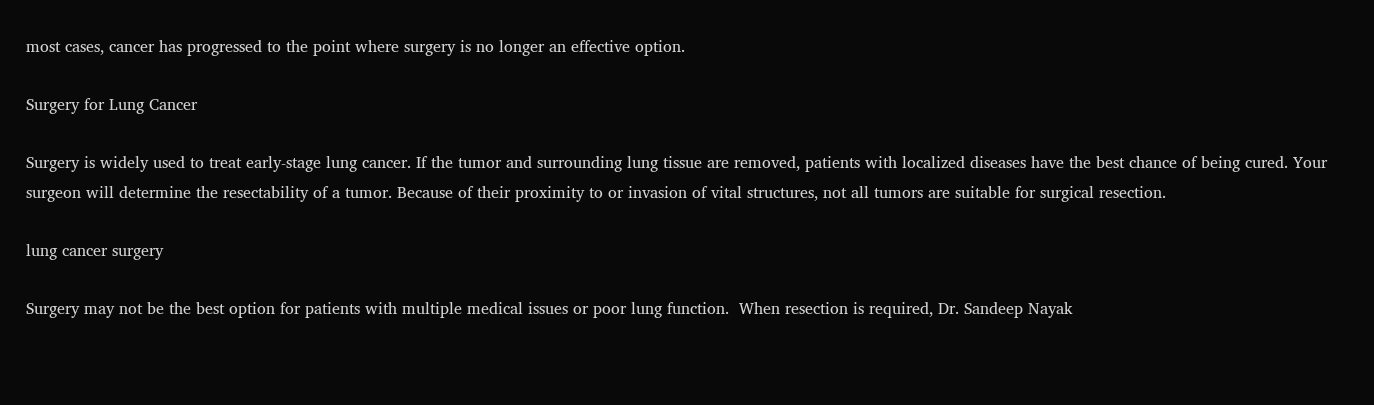most cases, cancer has progressed to the point where surgery is no longer an effective option.

Surgery for Lung Cancer

Surgery is widely used to treat early-stage lung cancer. If the tumor and surrounding lung tissue are removed, patients with localized diseases have the best chance of being cured. Your surgeon will determine the resectability of a tumor. Because of their proximity to or invasion of vital structures, not all tumors are suitable for surgical resection.

lung cancer surgery

Surgery may not be the best option for patients with multiple medical issues or poor lung function.  When resection is required, Dr. Sandeep Nayak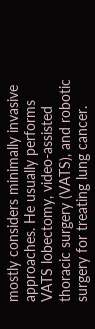mostly considers minimally invasive approaches. He usually performs VATS lobectomy, video-assisted thoracic surgery (VATS), and robotic surgery for treating lung cancer.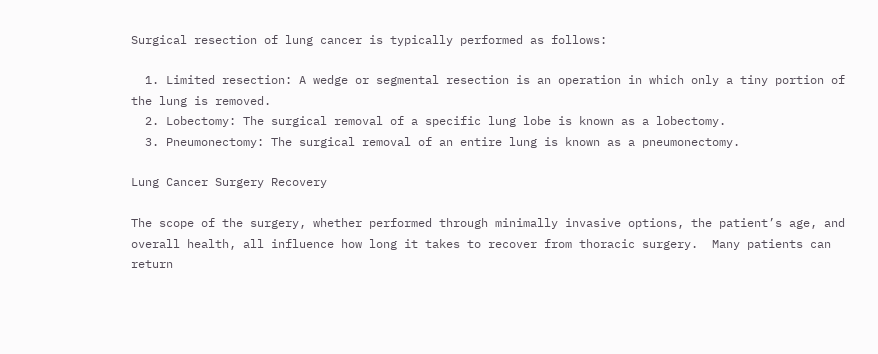Surgical resection of lung cancer is typically performed as follows:

  1. Limited resection: A wedge or segmental resection is an operation in which only a tiny portion of the lung is removed.
  2. Lobectomy: The surgical removal of a specific lung lobe is known as a lobectomy.
  3. Pneumonectomy: The surgical removal of an entire lung is known as a pneumonectomy.

Lung Cancer Surgery Recovery

The scope of the surgery, whether performed through minimally invasive options, the patient’s age, and overall health, all influence how long it takes to recover from thoracic surgery.  Many patients can return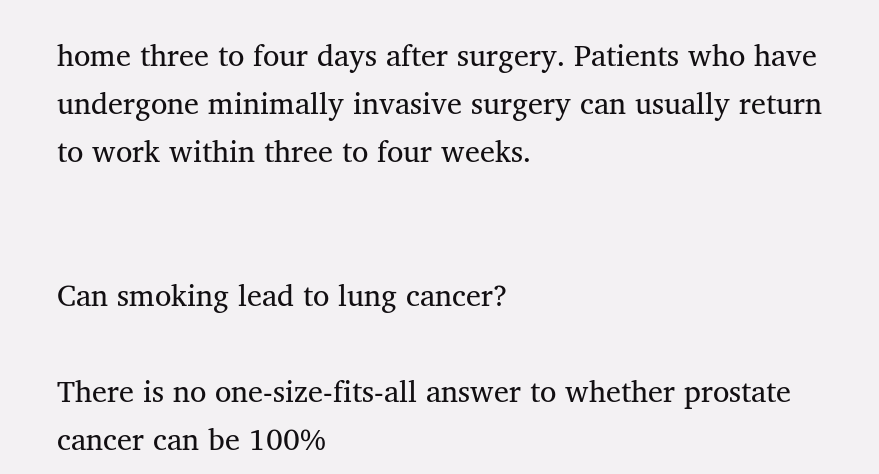home three to four days after surgery. Patients who have undergone minimally invasive surgery can usually return to work within three to four weeks.


Can smoking lead to lung cancer?

There is no one-size-fits-all answer to whether prostate cancer can be 100%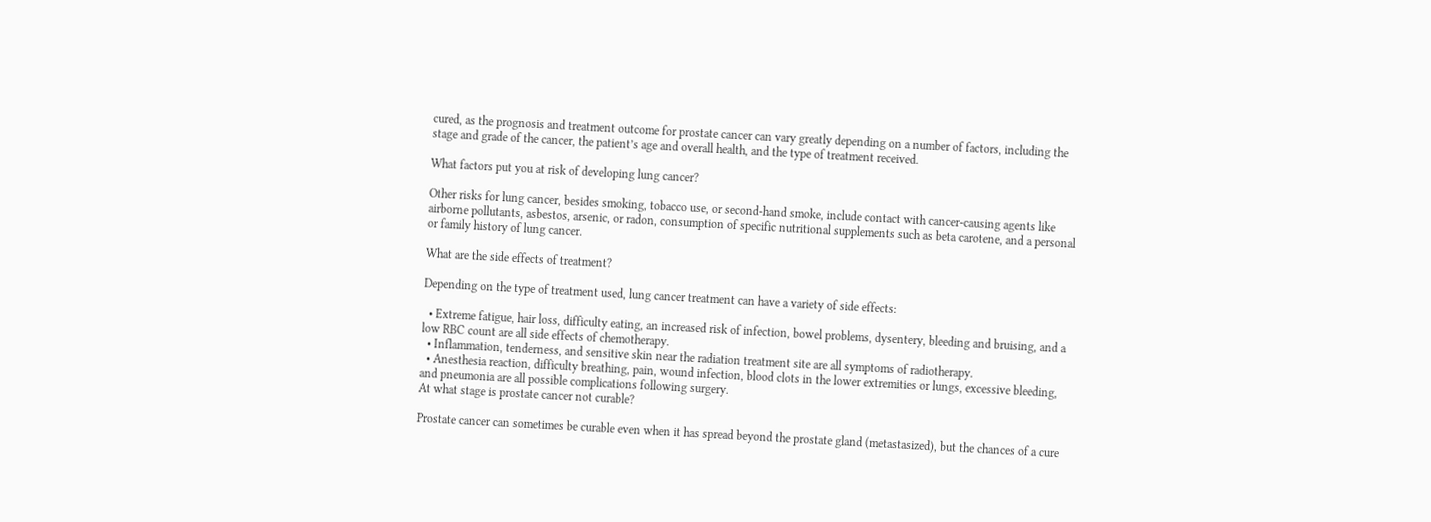cured, as the prognosis and treatment outcome for prostate cancer can vary greatly depending on a number of factors, including the stage and grade of the cancer, the patient’s age and overall health, and the type of treatment received.

What factors put you at risk of developing lung cancer?

Other risks for lung cancer, besides smoking, tobacco use, or second-hand smoke, include contact with cancer-causing agents like airborne pollutants, asbestos, arsenic, or radon, consumption of specific nutritional supplements such as beta carotene, and a personal or family history of lung cancer.

What are the side effects of treatment?

Depending on the type of treatment used, lung cancer treatment can have a variety of side effects:

  • Extreme fatigue, hair loss, difficulty eating, an increased risk of infection, bowel problems, dysentery, bleeding and bruising, and a low RBC count are all side effects of chemotherapy.
  • Inflammation, tenderness, and sensitive skin near the radiation treatment site are all symptoms of radiotherapy.
  • Anesthesia reaction, difficulty breathing, pain, wound infection, blood clots in the lower extremities or lungs, excessive bleeding, and pneumonia are all possible complications following surgery.
At what stage is prostate cancer not curable?

Prostate cancer can sometimes be curable even when it has spread beyond the prostate gland (metastasized), but the chances of a cure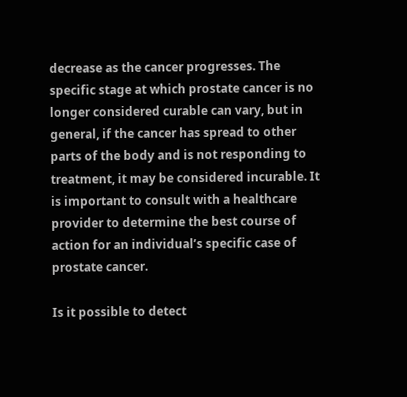decrease as the cancer progresses. The specific stage at which prostate cancer is no longer considered curable can vary, but in general, if the cancer has spread to other parts of the body and is not responding to treatment, it may be considered incurable. It is important to consult with a healthcare provider to determine the best course of action for an individual’s specific case of prostate cancer.

Is it possible to detect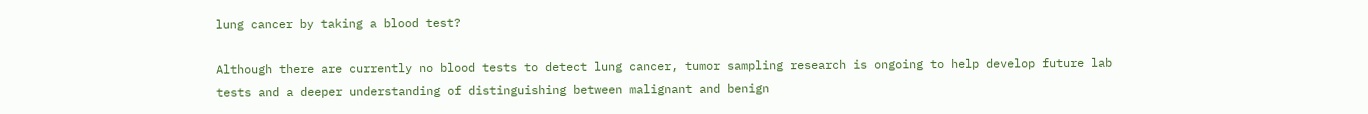lung cancer by taking a blood test?

Although there are currently no blood tests to detect lung cancer, tumor sampling research is ongoing to help develop future lab tests and a deeper understanding of distinguishing between malignant and benign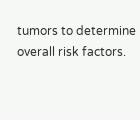tumors to determine overall risk factors.